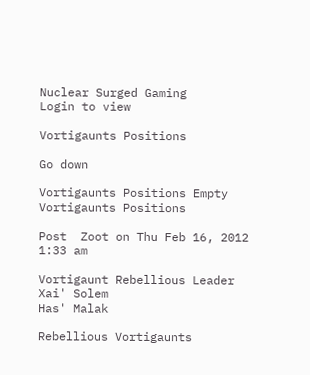Nuclear Surged Gaming
Login to view

Vortigaunts Positions

Go down

Vortigaunts Positions Empty Vortigaunts Positions

Post  Zoot on Thu Feb 16, 2012 1:33 am

Vortigaunt Rebellious Leader
Xai' Solem
Has' Malak

Rebellious Vortigaunts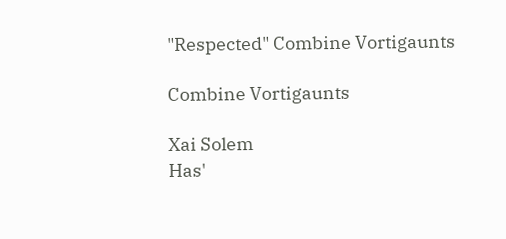"Respected" Combine Vortigaunts

Combine Vortigaunts

Xai Solem
Has'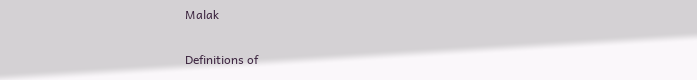Malak

Definitions of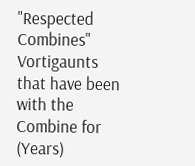"Respected Combines" Vortigaunts that have been with the Combine for (Years)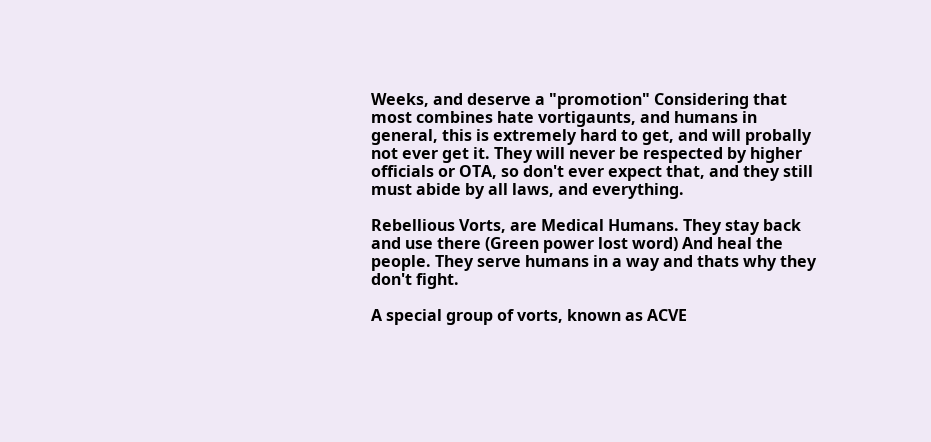Weeks, and deserve a "promotion" Considering that most combines hate vortigaunts, and humans in general, this is extremely hard to get, and will probally not ever get it. They will never be respected by higher officials or OTA, so don't ever expect that, and they still must abide by all laws, and everything.

Rebellious Vorts, are Medical Humans. They stay back and use there (Green power lost word) And heal the people. They serve humans in a way and thats why they don't fight.

A special group of vorts, known as ACVE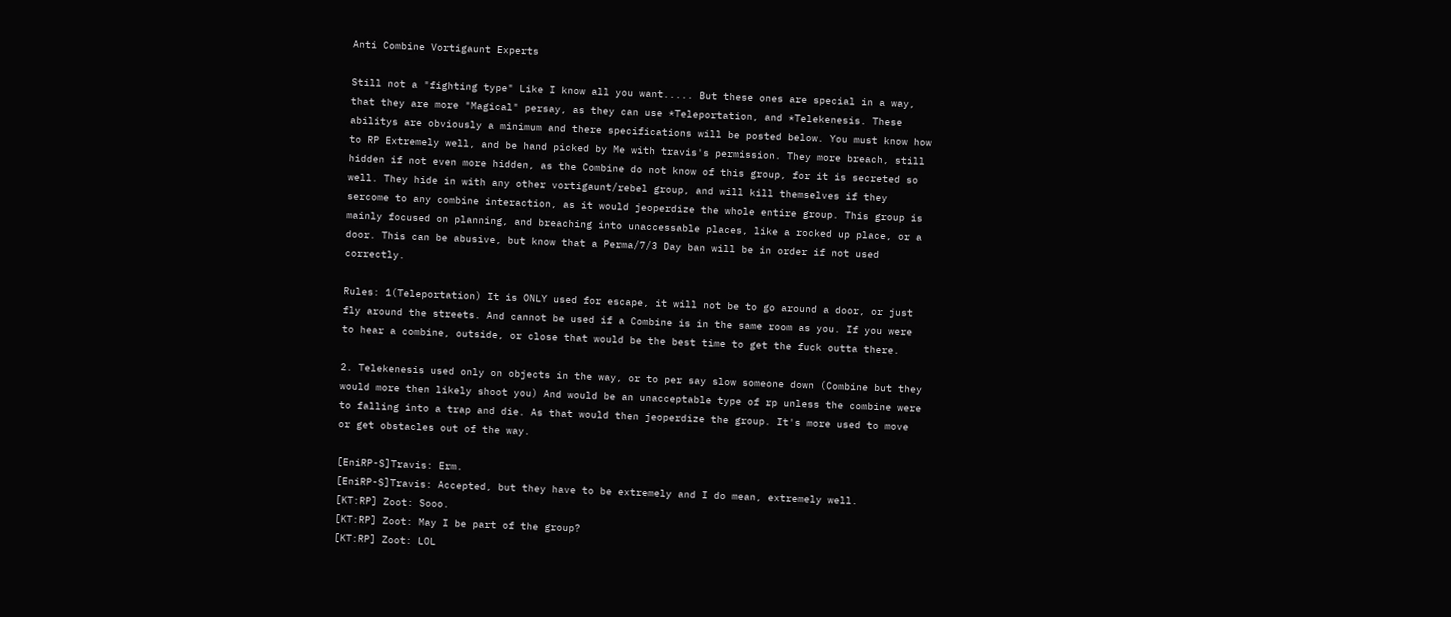Anti Combine Vortigaunt Experts

Still not a "fighting type" Like I know all you want..... But these ones are special in a way, that they are more "Magical" persay, as they can use *Teleportation, and *Telekenesis. These abilitys are obviously a minimum and there specifications will be posted below. You must know how to RP Extremely well, and be hand picked by Me with travis's permission. They more breach, still hidden if not even more hidden, as the Combine do not know of this group, for it is secreted so well. They hide in with any other vortigaunt/rebel group, and will kill themselves if they sercome to any combine interaction, as it would jeoperdize the whole entire group. This group is mainly focused on planning, and breaching into unaccessable places, like a rocked up place, or a door. This can be abusive, but know that a Perma/7/3 Day ban will be in order if not used correctly.

Rules: 1(Teleportation) It is ONLY used for escape, it will not be to go around a door, or just fly around the streets. And cannot be used if a Combine is in the same room as you. If you were to hear a combine, outside, or close that would be the best time to get the fuck outta there.

2. Telekenesis used only on objects in the way, or to per say slow someone down (Combine but they would more then likely shoot you) And would be an unacceptable type of rp unless the combine were to falling into a trap and die. As that would then jeoperdize the group. It's more used to move or get obstacles out of the way.

[EniRP-S]Travis: Erm.
[EniRP-S]Travis: Accepted, but they have to be extremely and I do mean, extremely well.
[KT:RP] Zoot: Sooo.
[KT:RP] Zoot: May I be part of the group?
[KT:RP] Zoot: LOL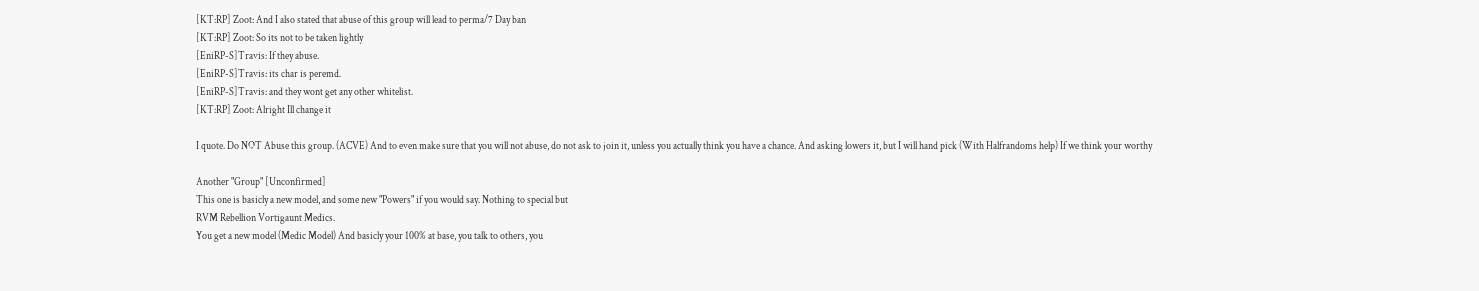[KT:RP] Zoot: And I also stated that abuse of this group will lead to perma/7 Day ban
[KT:RP] Zoot: So its not to be taken lightly
[EniRP-S]Travis: If they abuse.
[EniRP-S]Travis: its char is peremd.
[EniRP-S]Travis: and they wont get any other whitelist.
[KT:RP] Zoot: Alright Ill change it

I quote. Do NOT Abuse this group. (ACVE) And to even make sure that you will not abuse, do not ask to join it, unless you actually think you have a chance. And asking lowers it, but I will hand pick (With Halfrandoms help) If we think your worthy

Another "Group" [Unconfirmed]
This one is basicly a new model, and some new "Powers" if you would say. Nothing to special but
RVM Rebellion Vortigaunt Medics.
You get a new model (Medic Model) And basicly your 100% at base, you talk to others, you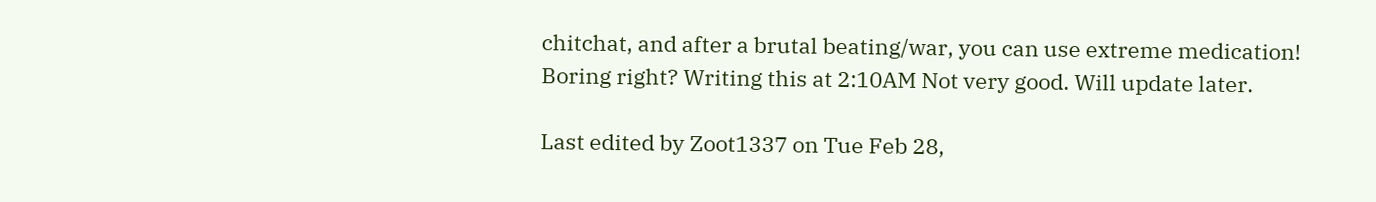chitchat, and after a brutal beating/war, you can use extreme medication! Boring right? Writing this at 2:10AM Not very good. Will update later.

Last edited by Zoot1337 on Tue Feb 28,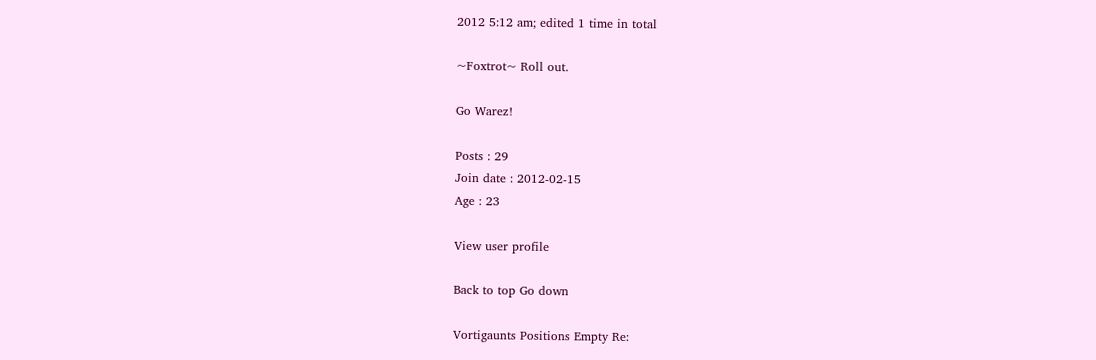2012 5:12 am; edited 1 time in total

~Foxtrot~ Roll out.

Go Warez!

Posts : 29
Join date : 2012-02-15
Age : 23

View user profile

Back to top Go down

Vortigaunts Positions Empty Re: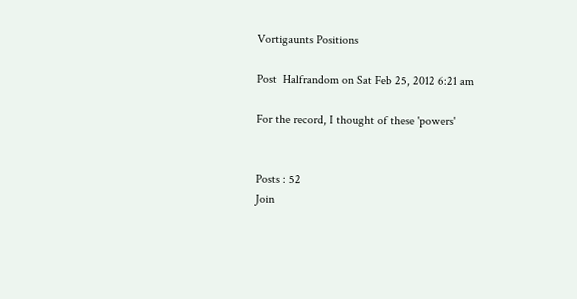Vortigaunts Positions

Post  Halfrandom on Sat Feb 25, 2012 6:21 am

For the record, I thought of these 'powers'


Posts : 52
Join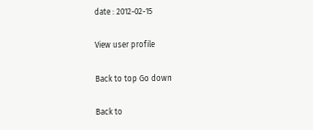date : 2012-02-15

View user profile

Back to top Go down

Back to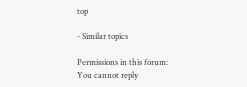top

- Similar topics

Permissions in this forum:
You cannot reply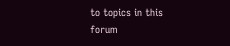to topics in this forum